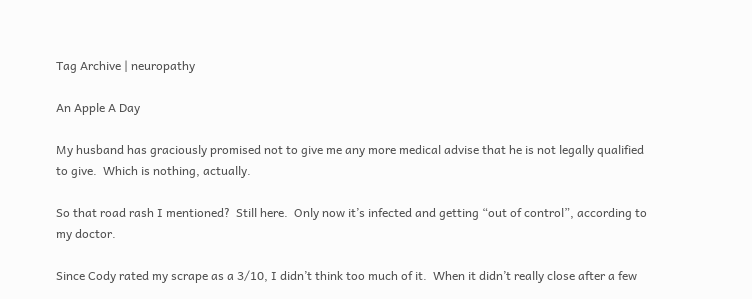Tag Archive | neuropathy

An Apple A Day

My husband has graciously promised not to give me any more medical advise that he is not legally qualified to give.  Which is nothing, actually.

So that road rash I mentioned?  Still here.  Only now it’s infected and getting “out of control”, according to my doctor.

Since Cody rated my scrape as a 3/10, I didn’t think too much of it.  When it didn’t really close after a few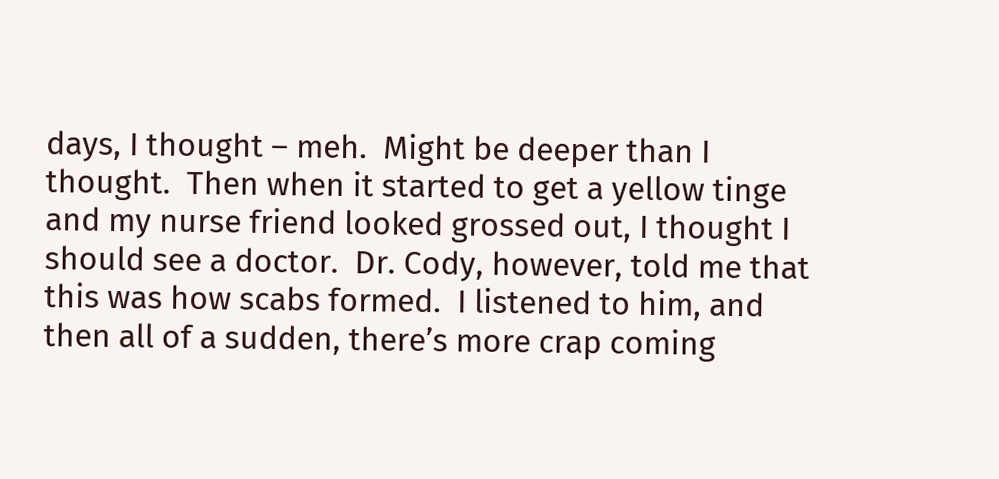days, I thought – meh.  Might be deeper than I thought.  Then when it started to get a yellow tinge and my nurse friend looked grossed out, I thought I should see a doctor.  Dr. Cody, however, told me that this was how scabs formed.  I listened to him, and then all of a sudden, there’s more crap coming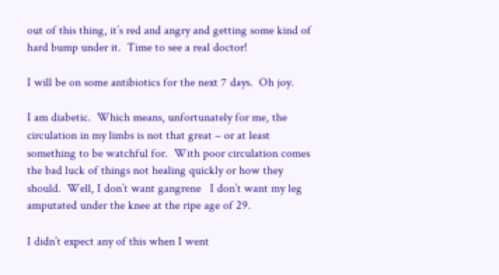out of this thing, it’s red and angry and getting some kind of hard bump under it.  Time to see a real doctor!

I will be on some antibiotics for the next 7 days.  Oh joy.

I am diabetic.  Which means, unfortunately for me, the circulation in my limbs is not that great – or at least something to be watchful for.  With poor circulation comes the bad luck of things not healing quickly or how they should.  Well, I don’t want gangrene   I don’t want my leg amputated under the knee at the ripe age of 29.

I didn’t expect any of this when I went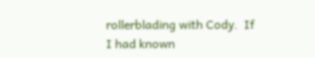rollerblading with Cody.  If I had known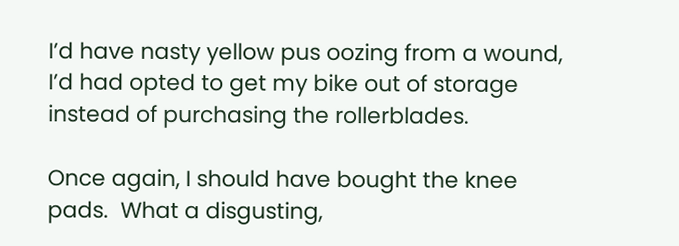I’d have nasty yellow pus oozing from a wound, I’d had opted to get my bike out of storage instead of purchasing the rollerblades.

Once again, I should have bought the knee pads.  What a disgusting,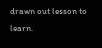drawn out lesson to learn.